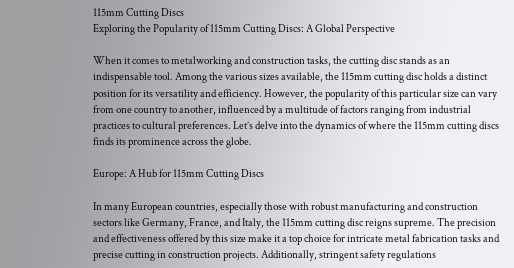115mm Cutting Discs
Exploring the Popularity of 115mm Cutting Discs: A Global Perspective

When it comes to metalworking and construction tasks, the cutting disc stands as an indispensable tool. Among the various sizes available, the 115mm cutting disc holds a distinct position for its versatility and efficiency. However, the popularity of this particular size can vary from one country to another, influenced by a multitude of factors ranging from industrial practices to cultural preferences. Let’s delve into the dynamics of where the 115mm cutting discs finds its prominence across the globe.

Europe: A Hub for 115mm Cutting Discs

In many European countries, especially those with robust manufacturing and construction sectors like Germany, France, and Italy, the 115mm cutting disc reigns supreme. The precision and effectiveness offered by this size make it a top choice for intricate metal fabrication tasks and precise cutting in construction projects. Additionally, stringent safety regulations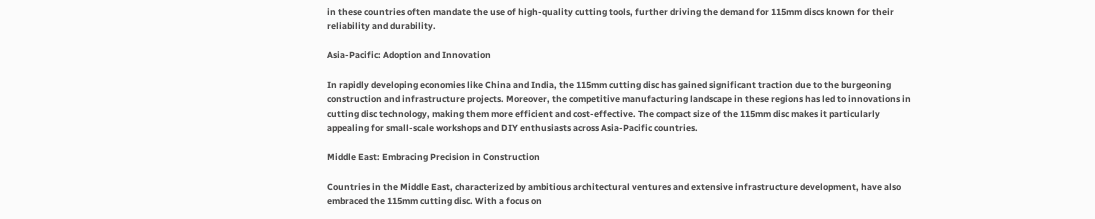in these countries often mandate the use of high-quality cutting tools, further driving the demand for 115mm discs known for their reliability and durability.

Asia-Pacific: Adoption and Innovation

In rapidly developing economies like China and India, the 115mm cutting disc has gained significant traction due to the burgeoning construction and infrastructure projects. Moreover, the competitive manufacturing landscape in these regions has led to innovations in cutting disc technology, making them more efficient and cost-effective. The compact size of the 115mm disc makes it particularly appealing for small-scale workshops and DIY enthusiasts across Asia-Pacific countries.

Middle East: Embracing Precision in Construction

Countries in the Middle East, characterized by ambitious architectural ventures and extensive infrastructure development, have also embraced the 115mm cutting disc. With a focus on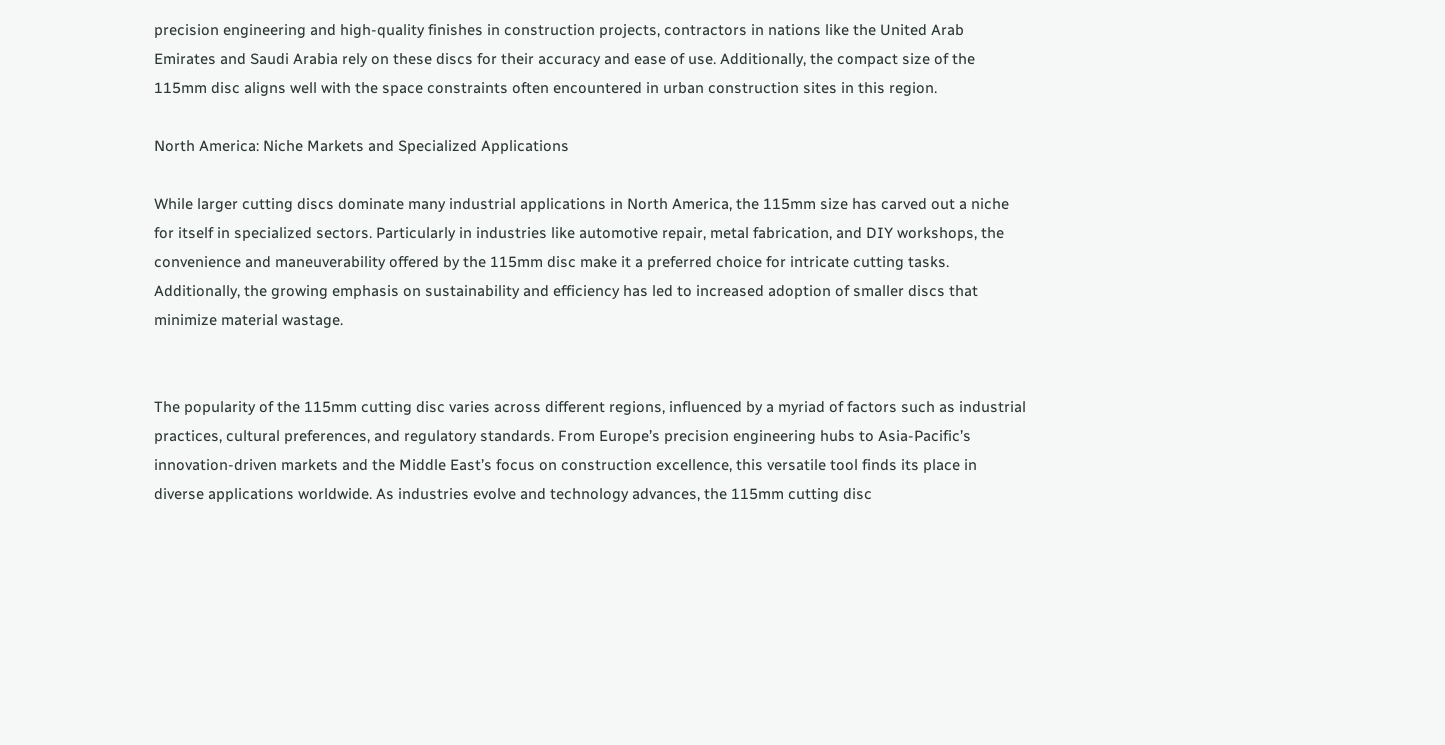precision engineering and high-quality finishes in construction projects, contractors in nations like the United Arab Emirates and Saudi Arabia rely on these discs for their accuracy and ease of use. Additionally, the compact size of the 115mm disc aligns well with the space constraints often encountered in urban construction sites in this region.

North America: Niche Markets and Specialized Applications

While larger cutting discs dominate many industrial applications in North America, the 115mm size has carved out a niche for itself in specialized sectors. Particularly in industries like automotive repair, metal fabrication, and DIY workshops, the convenience and maneuverability offered by the 115mm disc make it a preferred choice for intricate cutting tasks. Additionally, the growing emphasis on sustainability and efficiency has led to increased adoption of smaller discs that minimize material wastage.


The popularity of the 115mm cutting disc varies across different regions, influenced by a myriad of factors such as industrial practices, cultural preferences, and regulatory standards. From Europe’s precision engineering hubs to Asia-Pacific’s innovation-driven markets and the Middle East’s focus on construction excellence, this versatile tool finds its place in diverse applications worldwide. As industries evolve and technology advances, the 115mm cutting disc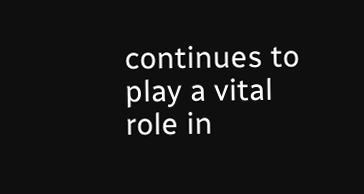continues to play a vital role in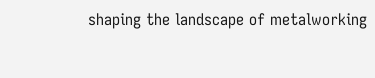shaping the landscape of metalworking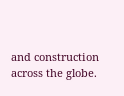and construction across the globe.